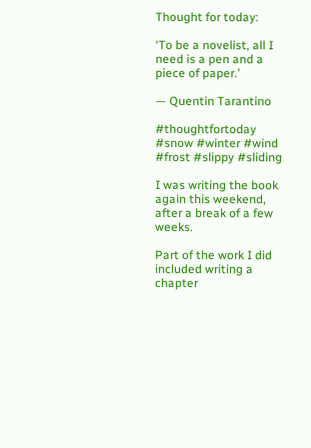Thought for today:

‘To be a novelist, all I need is a pen and a piece of paper.’

— Quentin Tarantino

#thoughtfortoday #snow #winter #wind #frost #slippy #sliding

I was writing the book again this weekend, after a break of a few weeks.

Part of the work I did included writing a chapter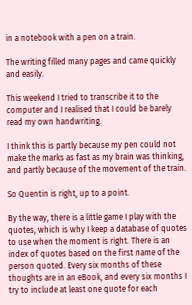in a notebook with a pen on a train.

The writing filled many pages and came quickly and easily.

This weekend I tried to transcribe it to the computer and I realised that I could be barely read my own handwriting.

I think this is partly because my pen could not make the marks as fast as my brain was thinking, and partly because of the movement of the train.

So Quentin is right, up to a point.

By the way, there is a little game I play with the quotes, which is why I keep a database of quotes to use when the moment is right. There is an index of quotes based on the first name of the person quoted. Every six months of these thoughts are in an eBook, and every six months I try to include at least one quote for each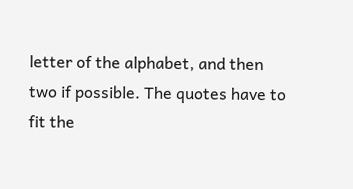letter of the alphabet, and then two if possible. The quotes have to fit the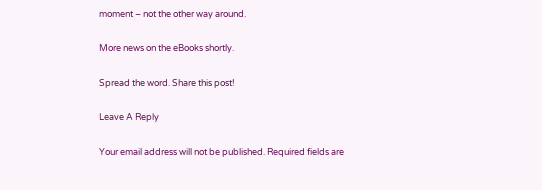moment – not the other way around.

More news on the eBooks shortly.

Spread the word. Share this post!

Leave A Reply

Your email address will not be published. Required fields are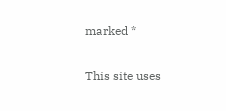marked *

This site uses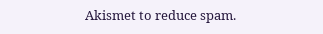Akismet to reduce spam.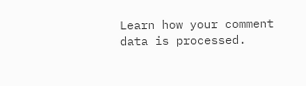Learn how your comment data is processed.